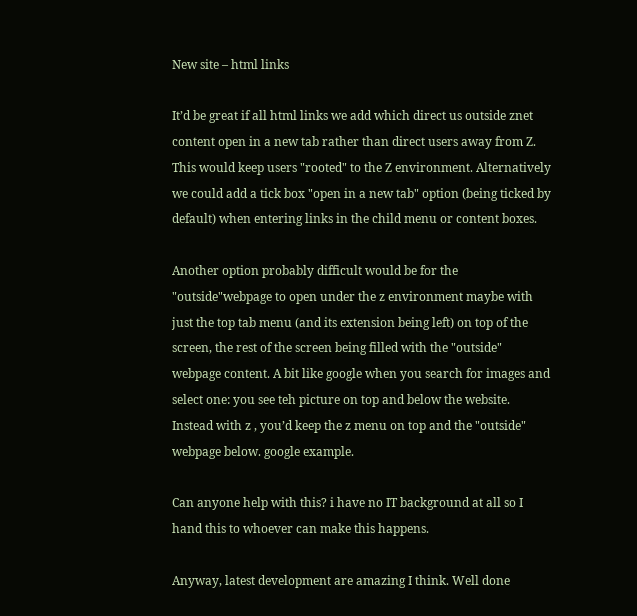New site – html links

It’d be great if all html links we add which direct us outside znet content open in a new tab rather than direct users away from Z. This would keep users "rooted" to the Z environment. Alternatively we could add a tick box "open in a new tab" option (being ticked by default) when entering links in the child menu or content boxes.

Another option probably difficult would be for the "outside"webpage to open under the z environment maybe with just the top tab menu (and its extension being left) on top of the screen, the rest of the screen being filled with the "outside" webpage content. A bit like google when you search for images and select one: you see teh picture on top and below the website. Instead with z , you’d keep the z menu on top and the "outside" webpage below. google example.

Can anyone help with this? i have no IT background at all so I hand this to whoever can make this happens.

Anyway, latest development are amazing I think. Well done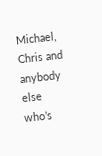Michael, Chris and anybody else who’s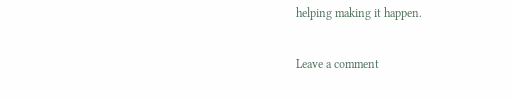helping making it happen.

Leave a comment